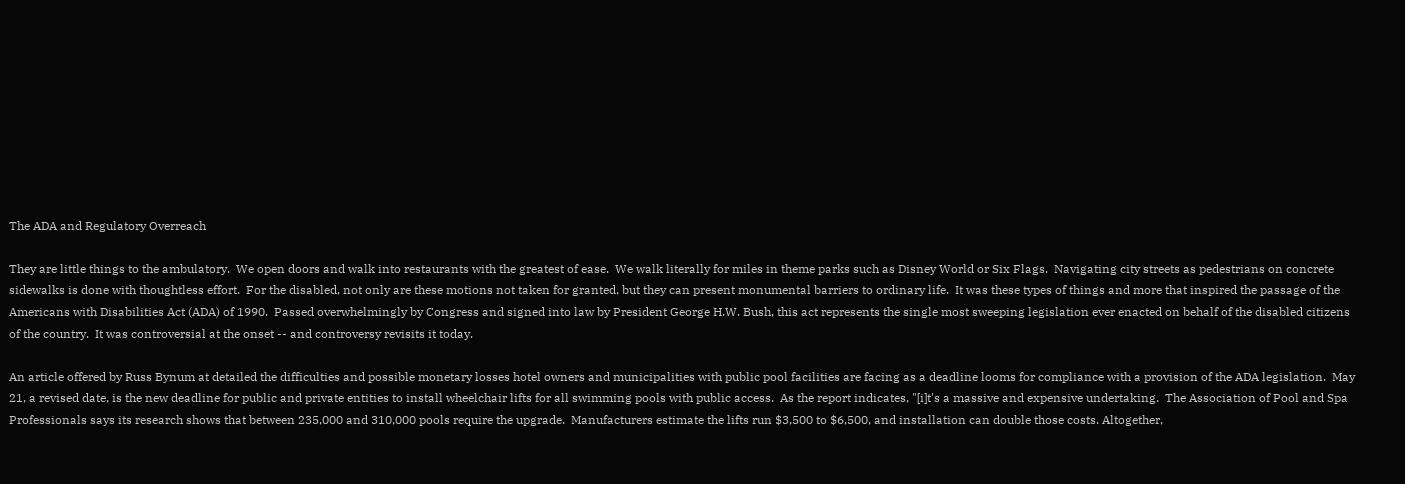The ADA and Regulatory Overreach

They are little things to the ambulatory.  We open doors and walk into restaurants with the greatest of ease.  We walk literally for miles in theme parks such as Disney World or Six Flags.  Navigating city streets as pedestrians on concrete sidewalks is done with thoughtless effort.  For the disabled, not only are these motions not taken for granted, but they can present monumental barriers to ordinary life.  It was these types of things and more that inspired the passage of the Americans with Disabilities Act (ADA) of 1990.  Passed overwhelmingly by Congress and signed into law by President George H.W. Bush, this act represents the single most sweeping legislation ever enacted on behalf of the disabled citizens of the country.  It was controversial at the onset -- and controversy revisits it today.

An article offered by Russ Bynum at detailed the difficulties and possible monetary losses hotel owners and municipalities with public pool facilities are facing as a deadline looms for compliance with a provision of the ADA legislation.  May 21, a revised date, is the new deadline for public and private entities to install wheelchair lifts for all swimming pools with public access.  As the report indicates, "[i]t's a massive and expensive undertaking.  The Association of Pool and Spa Professionals says its research shows that between 235,000 and 310,000 pools require the upgrade.  Manufacturers estimate the lifts run $3,500 to $6,500, and installation can double those costs. Altogether,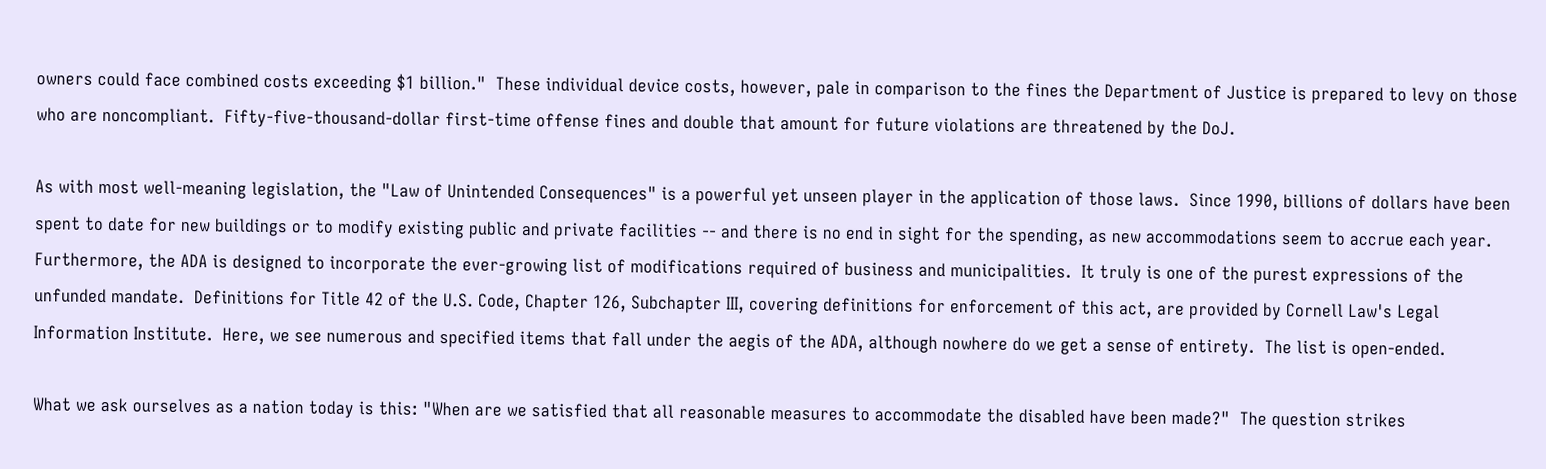owners could face combined costs exceeding $1 billion."  These individual device costs, however, pale in comparison to the fines the Department of Justice is prepared to levy on those who are noncompliant.  Fifty-five-thousand-dollar first-time offense fines and double that amount for future violations are threatened by the DoJ.

As with most well-meaning legislation, the "Law of Unintended Consequences" is a powerful yet unseen player in the application of those laws.  Since 1990, billions of dollars have been spent to date for new buildings or to modify existing public and private facilities -- and there is no end in sight for the spending, as new accommodations seem to accrue each year.  Furthermore, the ADA is designed to incorporate the ever-growing list of modifications required of business and municipalities.  It truly is one of the purest expressions of the unfunded mandate.  Definitions for Title 42 of the U.S. Code, Chapter 126, Subchapter III, covering definitions for enforcement of this act, are provided by Cornell Law's Legal Information Institute.  Here, we see numerous and specified items that fall under the aegis of the ADA, although nowhere do we get a sense of entirety.  The list is open-ended.

What we ask ourselves as a nation today is this: "When are we satisfied that all reasonable measures to accommodate the disabled have been made?"  The question strikes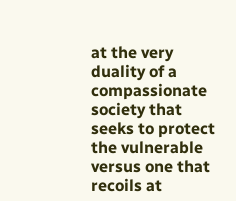at the very duality of a compassionate society that seeks to protect the vulnerable versus one that recoils at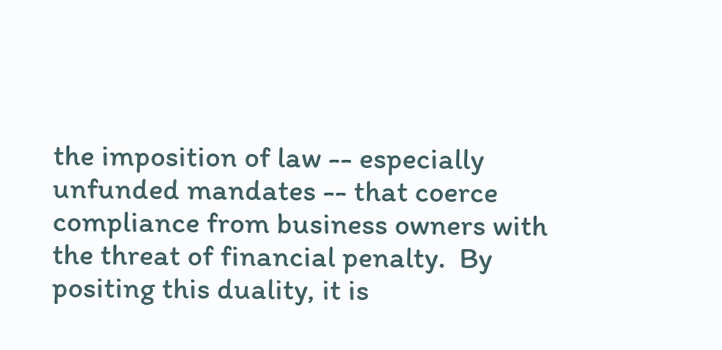the imposition of law -- especially unfunded mandates -- that coerce compliance from business owners with the threat of financial penalty.  By positing this duality, it is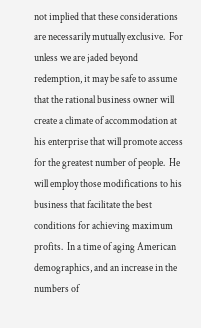not implied that these considerations are necessarily mutually exclusive.  For unless we are jaded beyond redemption, it may be safe to assume that the rational business owner will create a climate of accommodation at his enterprise that will promote access for the greatest number of people.  He will employ those modifications to his business that facilitate the best conditions for achieving maximum profits.  In a time of aging American demographics, and an increase in the numbers of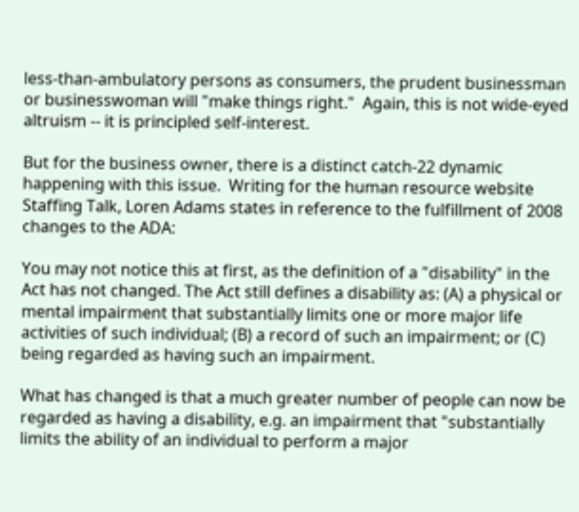less-than-ambulatory persons as consumers, the prudent businessman or businesswoman will "make things right."  Again, this is not wide-eyed altruism -- it is principled self-interest.

But for the business owner, there is a distinct catch-22 dynamic happening with this issue.  Writing for the human resource website Staffing Talk, Loren Adams states in reference to the fulfillment of 2008 changes to the ADA:

You may not notice this at first, as the definition of a "disability" in the Act has not changed. The Act still defines a disability as: (A) a physical or mental impairment that substantially limits one or more major life activities of such individual; (B) a record of such an impairment; or (C) being regarded as having such an impairment.

What has changed is that a much greater number of people can now be regarded as having a disability, e.g. an impairment that "substantially limits the ability of an individual to perform a major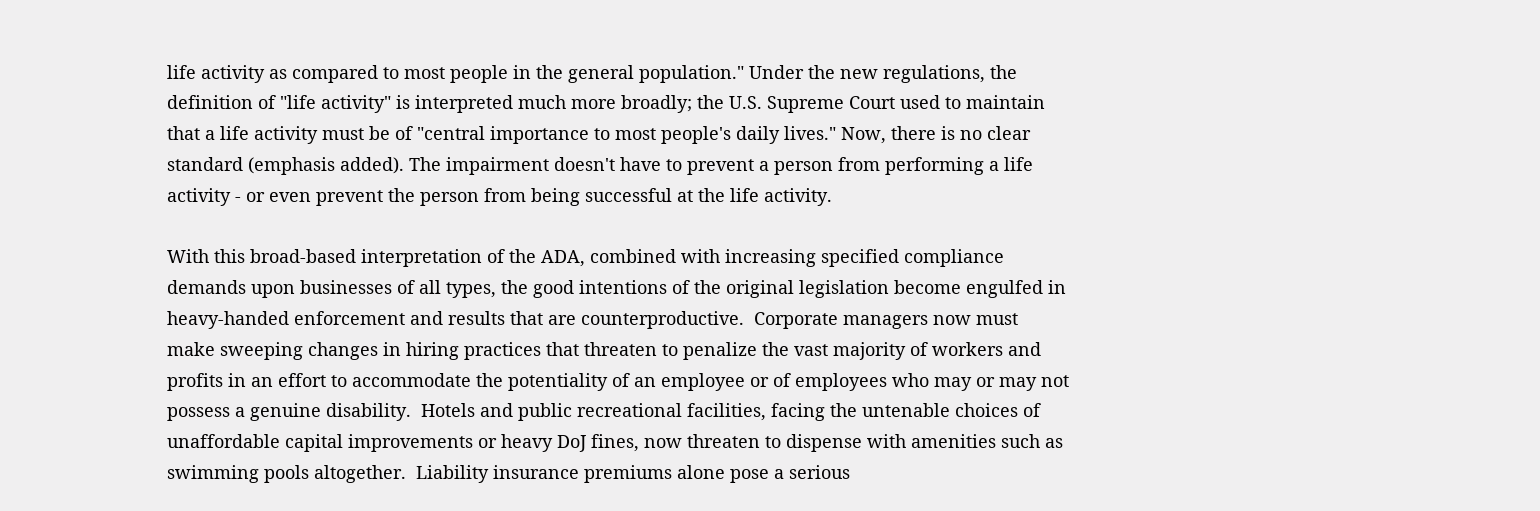life activity as compared to most people in the general population." Under the new regulations, the definition of "life activity" is interpreted much more broadly; the U.S. Supreme Court used to maintain that a life activity must be of "central importance to most people's daily lives." Now, there is no clear standard (emphasis added). The impairment doesn't have to prevent a person from performing a life activity - or even prevent the person from being successful at the life activity.

With this broad-based interpretation of the ADA, combined with increasing specified compliance demands upon businesses of all types, the good intentions of the original legislation become engulfed in heavy-handed enforcement and results that are counterproductive.  Corporate managers now must make sweeping changes in hiring practices that threaten to penalize the vast majority of workers and profits in an effort to accommodate the potentiality of an employee or of employees who may or may not possess a genuine disability.  Hotels and public recreational facilities, facing the untenable choices of unaffordable capital improvements or heavy DoJ fines, now threaten to dispense with amenities such as swimming pools altogether.  Liability insurance premiums alone pose a serious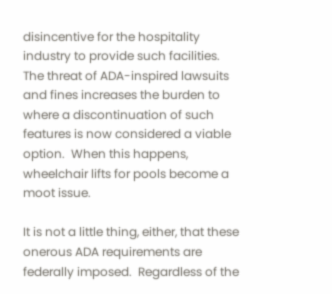disincentive for the hospitality industry to provide such facilities.  The threat of ADA-inspired lawsuits and fines increases the burden to where a discontinuation of such features is now considered a viable option.  When this happens, wheelchair lifts for pools become a moot issue.

It is not a little thing, either, that these onerous ADA requirements are federally imposed.  Regardless of the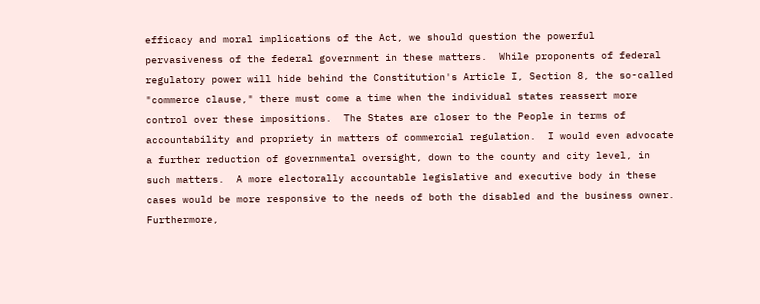efficacy and moral implications of the Act, we should question the powerful pervasiveness of the federal government in these matters.  While proponents of federal regulatory power will hide behind the Constitution's Article I, Section 8, the so-called "commerce clause," there must come a time when the individual states reassert more control over these impositions.  The States are closer to the People in terms of accountability and propriety in matters of commercial regulation.  I would even advocate a further reduction of governmental oversight, down to the county and city level, in such matters.  A more electorally accountable legislative and executive body in these cases would be more responsive to the needs of both the disabled and the business owner.  Furthermore,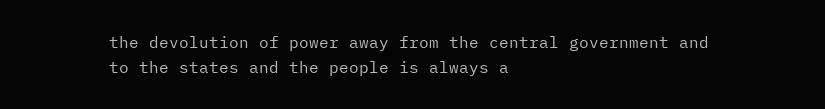the devolution of power away from the central government and to the states and the people is always a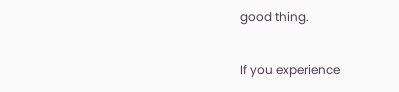good thing.

If you experience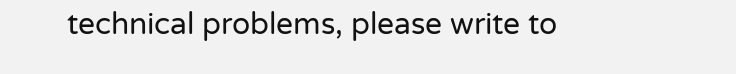technical problems, please write to